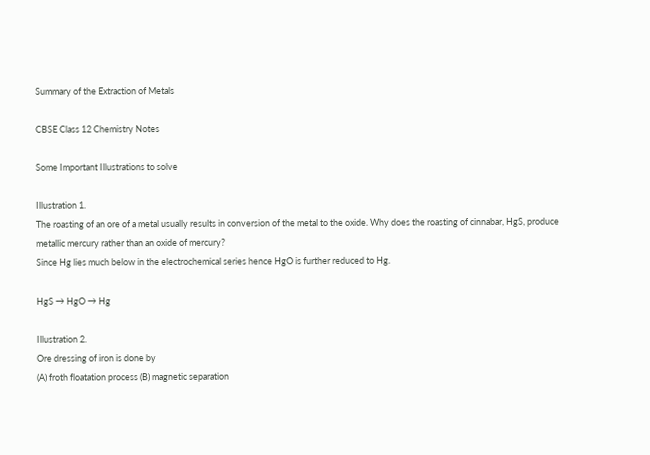Summary of the Extraction of Metals

CBSE Class 12 Chemistry Notes

Some Important Illustrations to solve

Illustration 1.
The roasting of an ore of a metal usually results in conversion of the metal to the oxide. Why does the roasting of cinnabar, HgS, produce metallic mercury rather than an oxide of mercury?
Since Hg lies much below in the electrochemical series hence HgO is further reduced to Hg.

HgS → HgO → Hg

Illustration 2.
Ore dressing of iron is done by
(A) froth floatation process (B) magnetic separation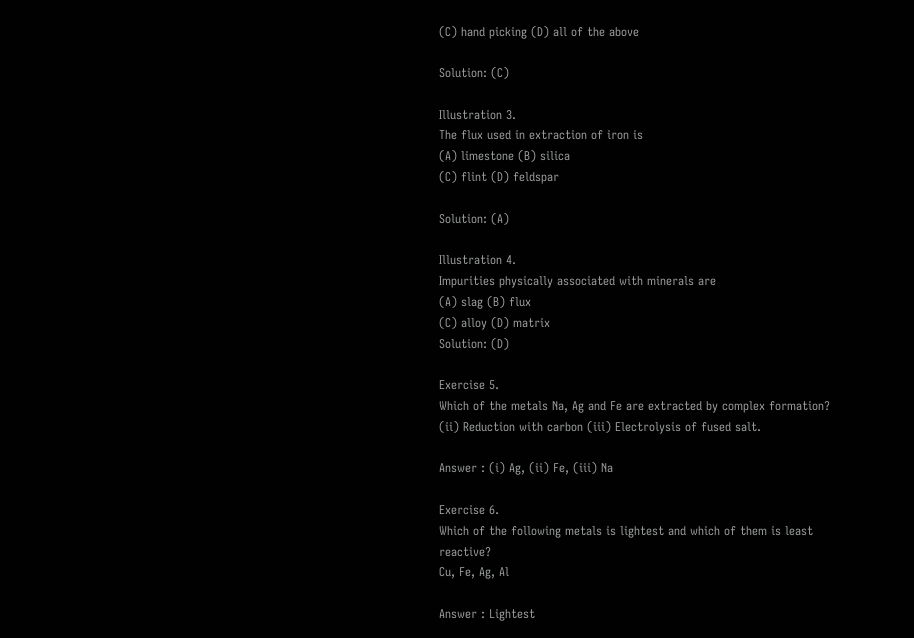(C) hand picking (D) all of the above

Solution: (C)

Illustration 3.
The flux used in extraction of iron is
(A) limestone (B) silica
(C) flint (D) feldspar

Solution: (A)

Illustration 4.
Impurities physically associated with minerals are
(A) slag (B) flux
(C) alloy (D) matrix
Solution: (D)

Exercise 5.
Which of the metals Na, Ag and Fe are extracted by complex formation?
(ii) Reduction with carbon (iii) Electrolysis of fused salt.

Answer : (i) Ag, (ii) Fe, (iii) Na

Exercise 6.
Which of the following metals is lightest and which of them is least reactive?
Cu, Fe, Ag, Al

Answer : Lightest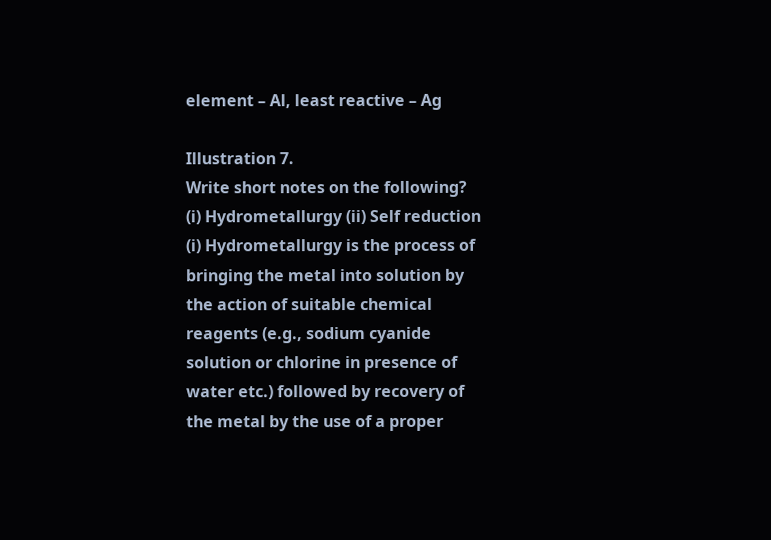element – Al, least reactive – Ag

Illustration 7.
Write short notes on the following?
(i) Hydrometallurgy (ii) Self reduction
(i) Hydrometallurgy is the process of bringing the metal into solution by the action of suitable chemical reagents (e.g., sodium cyanide solution or chlorine in presence of water etc.) followed by recovery of the metal by the use of a proper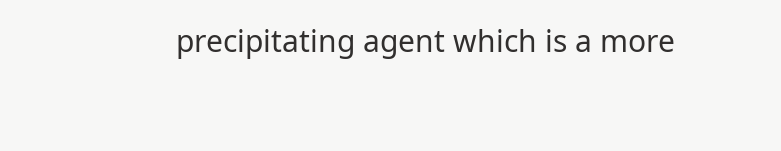precipitating agent which is a more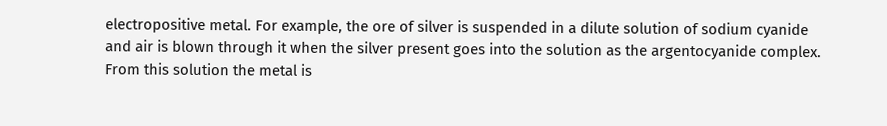electropositive metal. For example, the ore of silver is suspended in a dilute solution of sodium cyanide and air is blown through it when the silver present goes into the solution as the argentocyanide complex. From this solution the metal is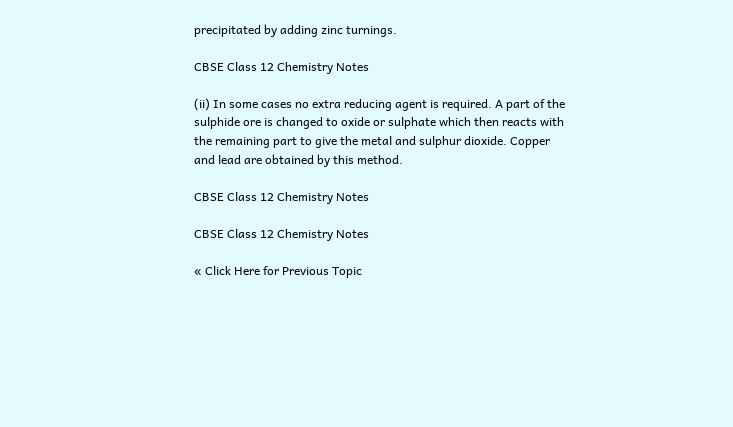precipitated by adding zinc turnings.

CBSE Class 12 Chemistry Notes

(ii) In some cases no extra reducing agent is required. A part of the sulphide ore is changed to oxide or sulphate which then reacts with the remaining part to give the metal and sulphur dioxide. Copper and lead are obtained by this method.

CBSE Class 12 Chemistry Notes

CBSE Class 12 Chemistry Notes

« Click Here for Previous Topic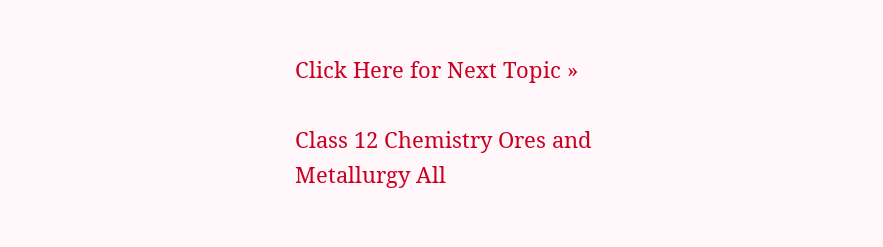Click Here for Next Topic »

Class 12 Chemistry Ores and Metallurgy All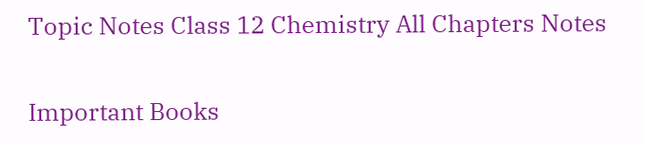Topic Notes Class 12 Chemistry All Chapters Notes

Important Books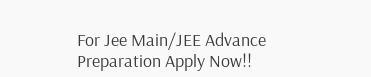For Jee Main/JEE Advance Preparation Apply Now!!